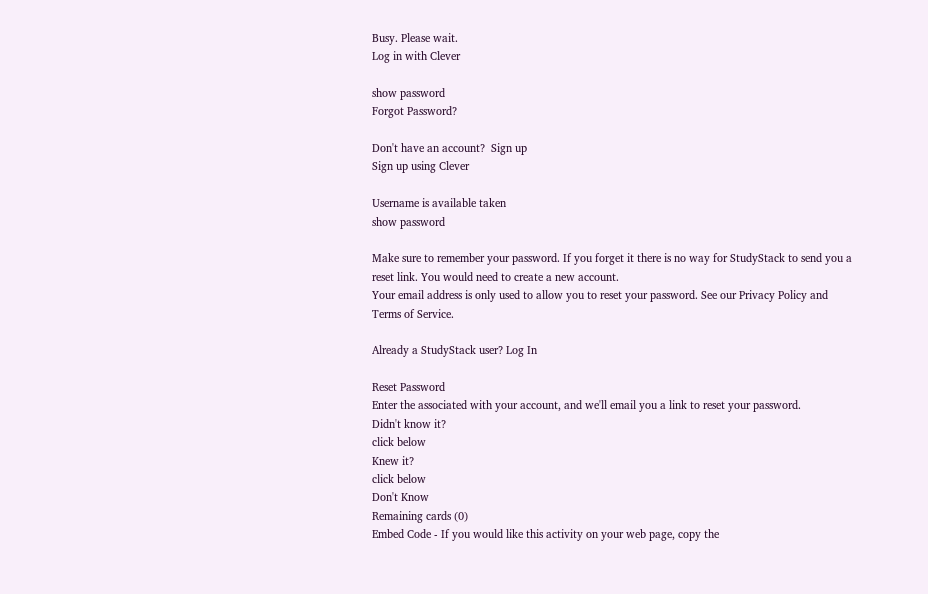Busy. Please wait.
Log in with Clever

show password
Forgot Password?

Don't have an account?  Sign up
Sign up using Clever

Username is available taken
show password

Make sure to remember your password. If you forget it there is no way for StudyStack to send you a reset link. You would need to create a new account.
Your email address is only used to allow you to reset your password. See our Privacy Policy and Terms of Service.

Already a StudyStack user? Log In

Reset Password
Enter the associated with your account, and we'll email you a link to reset your password.
Didn't know it?
click below
Knew it?
click below
Don't Know
Remaining cards (0)
Embed Code - If you would like this activity on your web page, copy the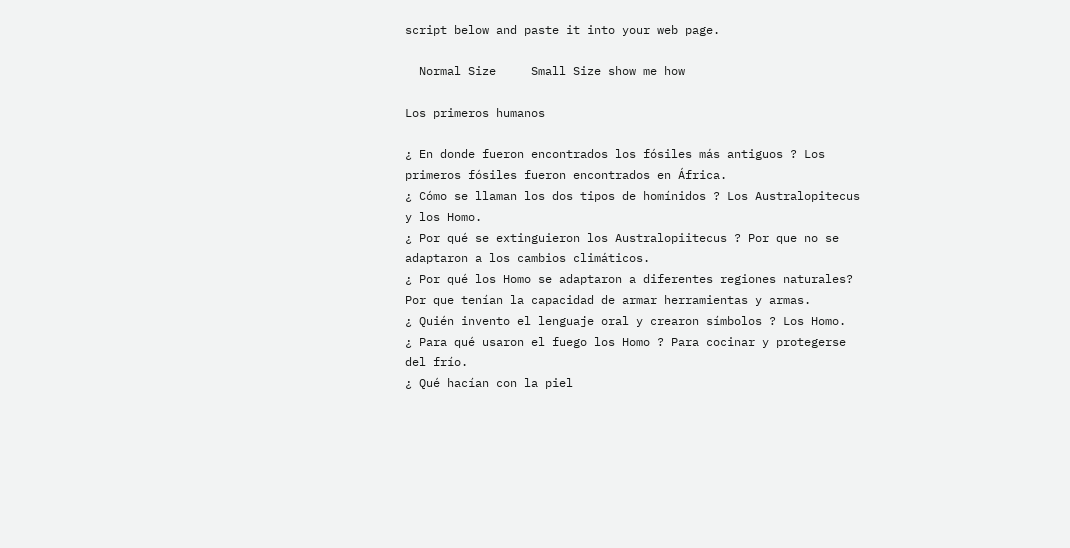script below and paste it into your web page.

  Normal Size     Small Size show me how

Los primeros humanos

¿ En donde fueron encontrados los fósiles más antiguos ? Los primeros fósiles fueron encontrados en África.
¿ Cómo se llaman los dos tipos de homínidos ? Los Australopitecus y los Homo.
¿ Por qué se extinguieron los Australopiitecus ? Por que no se adaptaron a los cambios climáticos.
¿ Por qué los Homo se adaptaron a diferentes regiones naturales? Por que tenían la capacidad de armar herramientas y armas.
¿ Quién invento el lenguaje oral y crearon símbolos ? Los Homo.
¿ Para qué usaron el fuego los Homo ? Para cocinar y protegerse del frío.
¿ Qué hacían con la piel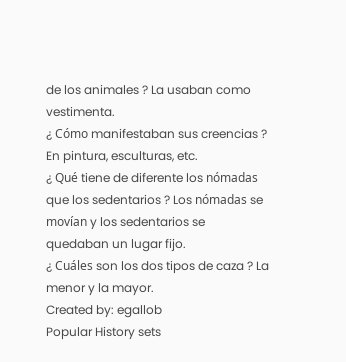de los animales ? La usaban como vestimenta.
¿ Cómo manifestaban sus creencias ? En pintura, esculturas, etc.
¿ Qué tiene de diferente los nómadas que los sedentarios ? Los nómadas se movían y los sedentarios se quedaban un lugar fijo.
¿ Cuáles son los dos tipos de caza ? La menor y la mayor.
Created by: egallob
Popular History sets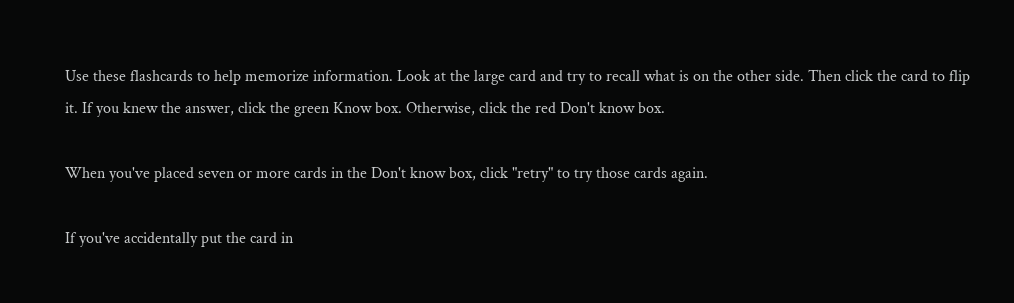Use these flashcards to help memorize information. Look at the large card and try to recall what is on the other side. Then click the card to flip it. If you knew the answer, click the green Know box. Otherwise, click the red Don't know box.

When you've placed seven or more cards in the Don't know box, click "retry" to try those cards again.

If you've accidentally put the card in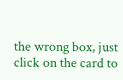the wrong box, just click on the card to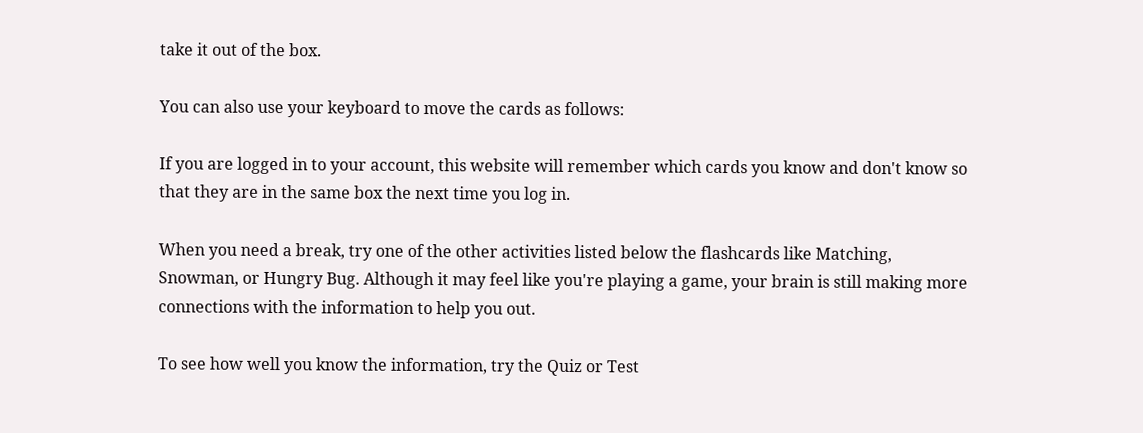take it out of the box.

You can also use your keyboard to move the cards as follows:

If you are logged in to your account, this website will remember which cards you know and don't know so that they are in the same box the next time you log in.

When you need a break, try one of the other activities listed below the flashcards like Matching, Snowman, or Hungry Bug. Although it may feel like you're playing a game, your brain is still making more connections with the information to help you out.

To see how well you know the information, try the Quiz or Test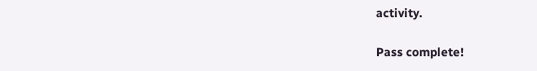activity.

Pass complete!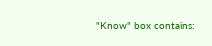"Know" box contains: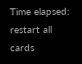Time elapsed:
restart all cards